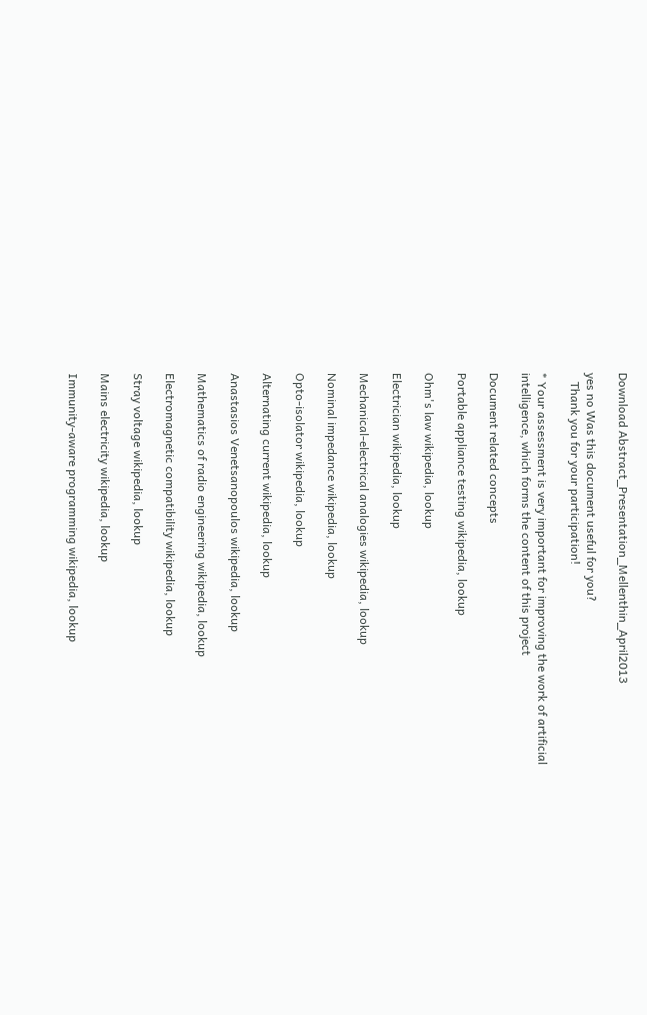Download Abstract_Presentation_Mellenthin_April2013

yes no Was this document useful for you?
   Thank you for your participation!

* Your assessment is very important for improving the work of artificial intelligence, which forms the content of this project

Document related concepts

Portable appliance testing wikipedia, lookup

Ohm's law wikipedia, lookup

Electrician wikipedia, lookup

Mechanical-electrical analogies wikipedia, lookup

Nominal impedance wikipedia, lookup

Opto-isolator wikipedia, lookup

Alternating current wikipedia, lookup

Anastasios Venetsanopoulos wikipedia, lookup

Mathematics of radio engineering wikipedia, lookup

Electromagnetic compatibility wikipedia, lookup

Stray voltage wikipedia, lookup

Mains electricity wikipedia, lookup

Immunity-aware programming wikipedia, lookup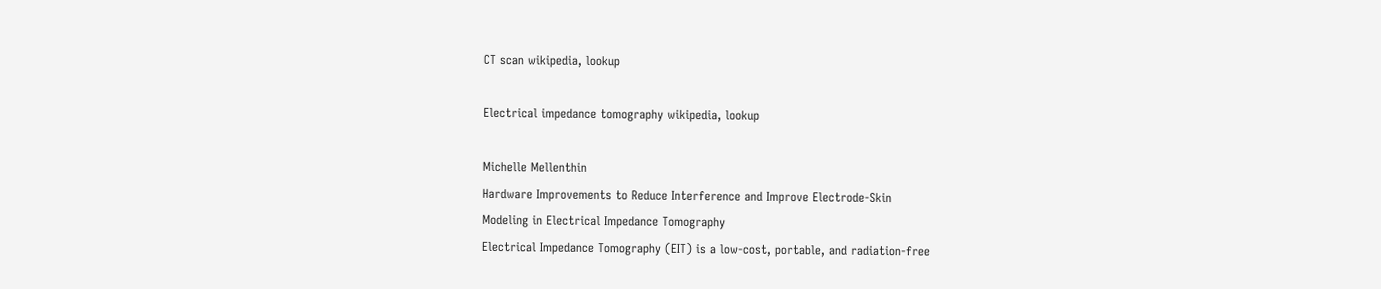CT scan wikipedia, lookup

Electrical impedance tomography wikipedia, lookup

Michelle Mellenthin
Hardware Improvements to Reduce Interference and Improve Electrode-Skin
Modeling in Electrical Impedance Tomography
Electrical Impedance Tomography (EIT) is a low-cost, portable, and radiation-free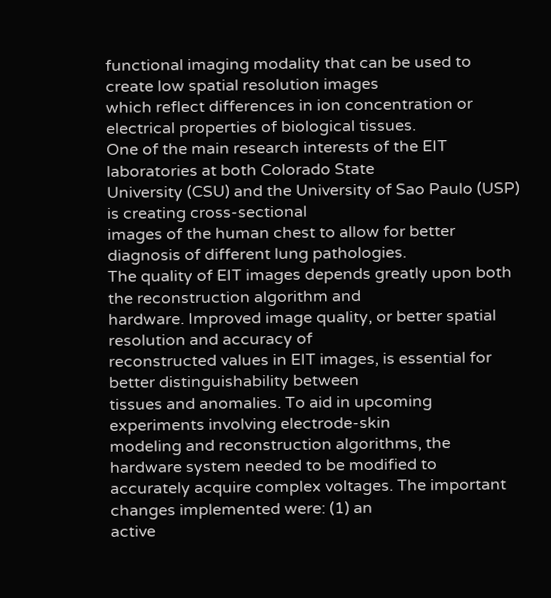functional imaging modality that can be used to create low spatial resolution images
which reflect differences in ion concentration or electrical properties of biological tissues.
One of the main research interests of the EIT laboratories at both Colorado State
University (CSU) and the University of Sao Paulo (USP) is creating cross-sectional
images of the human chest to allow for better diagnosis of different lung pathologies.
The quality of EIT images depends greatly upon both the reconstruction algorithm and
hardware. Improved image quality, or better spatial resolution and accuracy of
reconstructed values in EIT images, is essential for better distinguishability between
tissues and anomalies. To aid in upcoming experiments involving electrode-skin
modeling and reconstruction algorithms, the hardware system needed to be modified to
accurately acquire complex voltages. The important changes implemented were: (1) an
active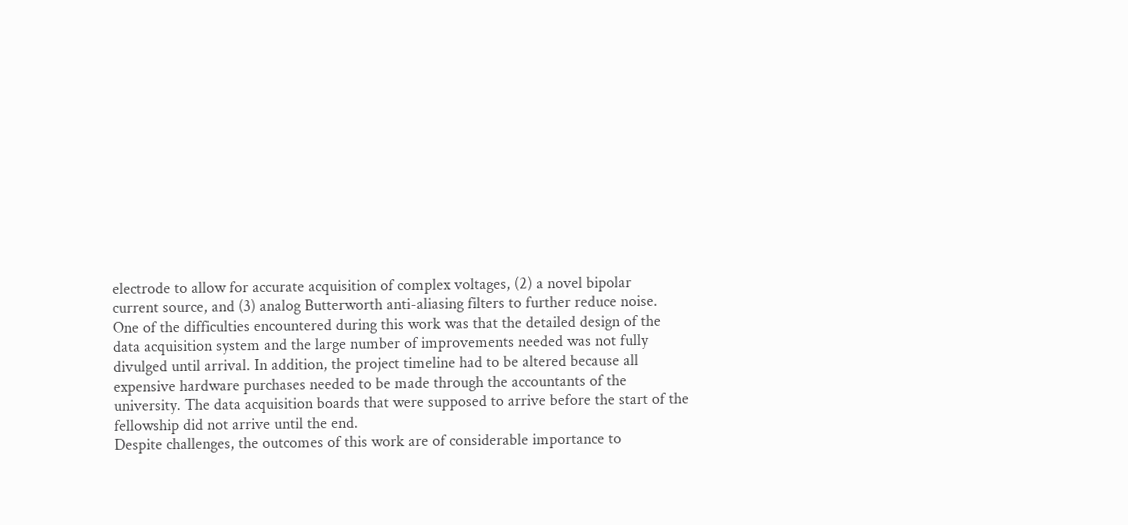electrode to allow for accurate acquisition of complex voltages, (2) a novel bipolar
current source, and (3) analog Butterworth anti-aliasing filters to further reduce noise.
One of the difficulties encountered during this work was that the detailed design of the
data acquisition system and the large number of improvements needed was not fully
divulged until arrival. In addition, the project timeline had to be altered because all
expensive hardware purchases needed to be made through the accountants of the
university. The data acquisition boards that were supposed to arrive before the start of the
fellowship did not arrive until the end.
Despite challenges, the outcomes of this work are of considerable importance to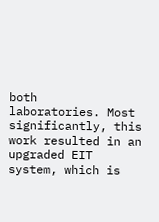both
laboratories. Most significantly, this work resulted in an upgraded EIT system, which is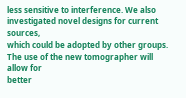less sensitive to interference. We also investigated novel designs for current sources,
which could be adopted by other groups. The use of the new tomographer will allow for
better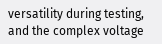versatility during testing, and the complex voltage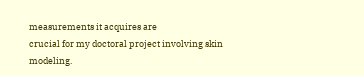measurements it acquires are
crucial for my doctoral project involving skin modeling.